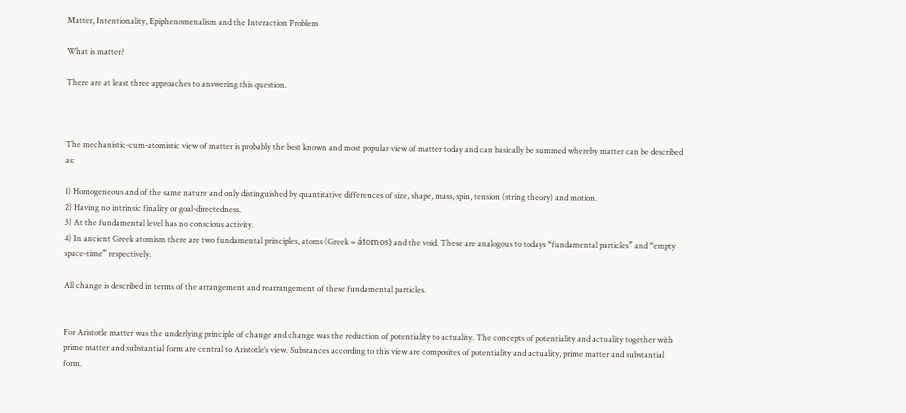Matter, Intentionality, Epiphenomenalism and the Interaction Problem

What is matter?

There are at least three approaches to answering this question.



The mechanistic-cum-atomistic view of matter is probably the best known and most popular view of matter today and can basically be summed whereby matter can be described as:

1) Homogeneous and of the same nature and only distinguished by quantitative differences of size, shape, mass, spin, tension (string theory) and motion.
2) Having no intrinsic finality or goal-directedness.
3) At the fundamental level has no conscious activity.
4) In ancient Greek atomism there are two fundamental principles, atoms (Greek = átomos) and the void. These are analogous to todays “fundamental particles” and “empty space-time” respectively.

All change is described in terms of the arrangement and rearrangement of these fundamental particles.


For Aristotle matter was the underlying principle of change and change was the reduction of potentiality to actuality. The concepts of potentiality and actuality together with prime matter and substantial form are central to Aristotle’s view. Substances according to this view are composites of potentiality and actuality, prime matter and substantial form.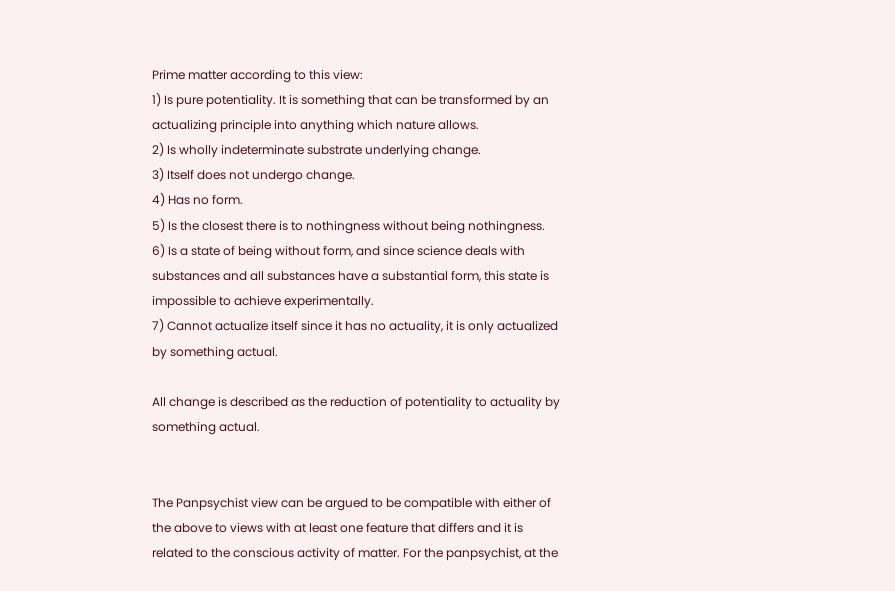Prime matter according to this view:
1) Is pure potentiality. It is something that can be transformed by an actualizing principle into anything which nature allows.
2) Is wholly indeterminate substrate underlying change.
3) Itself does not undergo change.
4) Has no form.
5) Is the closest there is to nothingness without being nothingness.
6) Is a state of being without form, and since science deals with substances and all substances have a substantial form, this state is impossible to achieve experimentally.
7) Cannot actualize itself since it has no actuality, it is only actualized by something actual.

All change is described as the reduction of potentiality to actuality by something actual.


The Panpsychist view can be argued to be compatible with either of the above to views with at least one feature that differs and it is related to the conscious activity of matter. For the panpsychist, at the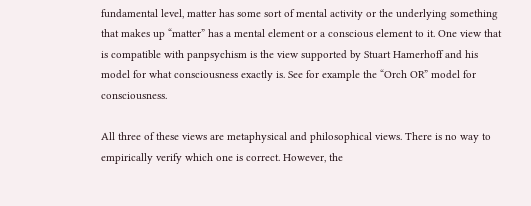fundamental level, matter has some sort of mental activity or the underlying something that makes up “matter” has a mental element or a conscious element to it. One view that is compatible with panpsychism is the view supported by Stuart Hamerhoff and his model for what consciousness exactly is. See for example the “Orch OR” model for consciousness.

All three of these views are metaphysical and philosophical views. There is no way to empirically verify which one is correct. However, the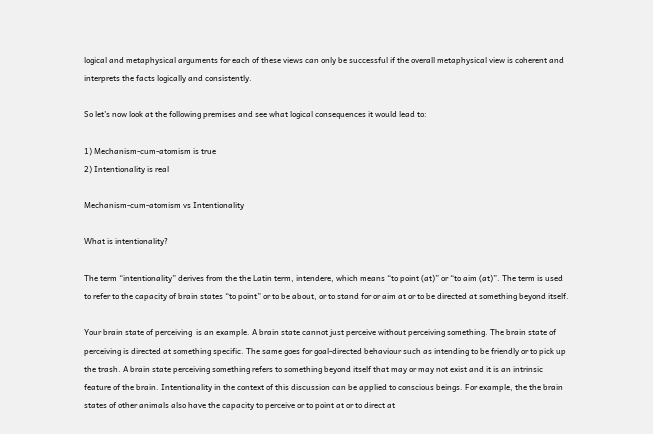logical and metaphysical arguments for each of these views can only be successful if the overall metaphysical view is coherent and interprets the facts logically and consistently.

So let’s now look at the following premises and see what logical consequences it would lead to:

1) Mechanism-cum-atomism is true
2) Intentionality is real

Mechanism-cum-atomism vs Intentionality

What is intentionality?

The term “intentionality” derives from the the Latin term, intendere, which means “to point (at)” or “to aim (at)”. The term is used to refer to the capacity of brain states “to point” or to be about, or to stand for or aim at or to be directed at something beyond itself.

Your brain state of perceiving  is an example. A brain state cannot just perceive without perceiving something. The brain state of perceiving is directed at something specific. The same goes for goal-directed behaviour such as intending to be friendly or to pick up the trash. A brain state perceiving something refers to something beyond itself that may or may not exist and it is an intrinsic feature of the brain. Intentionality in the context of this discussion can be applied to conscious beings. For example, the the brain states of other animals also have the capacity to perceive or to point at or to direct at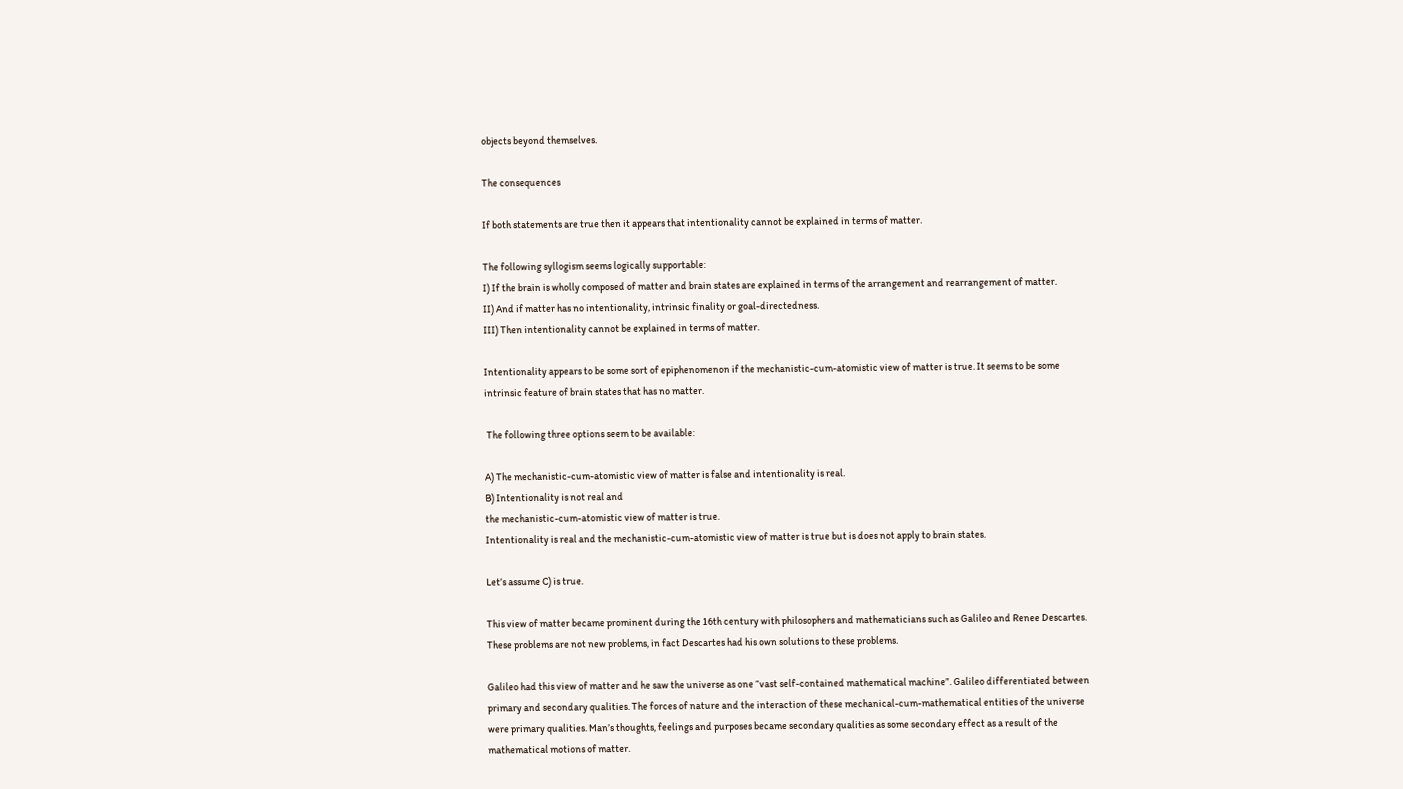objects beyond themselves.

The consequences

If both statements are true then it appears that intentionality cannot be explained in terms of matter.

The following syllogism seems logically supportable:
I) If the brain is wholly composed of matter and brain states are explained in terms of the arrangement and rearrangement of matter.
II) And if matter has no intentionality, intrinsic finality or goal-directedness.
III) Then intentionality cannot be explained in terms of matter.

Intentionality appears to be some sort of epiphenomenon if the mechanistic-cum-atomistic view of matter is true. It seems to be some intrinsic feature of brain states that has no matter.

 The following three options seem to be available:

A) The mechanistic-cum-atomistic view of matter is false and intentionality is real.
B) Intentionality is not real and
the mechanistic-cum-atomistic view of matter is true.
Intentionality is real and the mechanistic-cum-atomistic view of matter is true but is does not apply to brain states.

Let’s assume C) is true.

This view of matter became prominent during the 16th century with philosophers and mathematicians such as Galileo and Renee Descartes. These problems are not new problems, in fact Descartes had his own solutions to these problems.

Galileo had this view of matter and he saw the universe as one “vast self-contained mathematical machine”. Galileo differentiated between primary and secondary qualities. The forces of nature and the interaction of these mechanical-cum-mathematical entities of the universe were primary qualities. Man’s thoughts, feelings and purposes became secondary qualities as some secondary effect as a result of the mathematical motions of matter.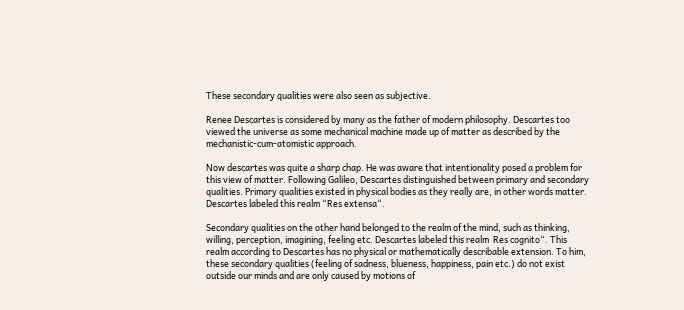These secondary qualities were also seen as subjective.

Renee Descartes is considered by many as the father of modern philosophy. Descartes too viewed the universe as some mechanical machine made up of matter as described by the mechanistic-cum-atomistic approach.

Now descartes was quite a sharp chap. He was aware that intentionality posed a problem for this view of matter. Following Galileo, Descartes distinguished between primary and secondary qualities. Primary qualities existed in physical bodies as they really are, in other words matter. Descartes labeled this realm “Res extensa“.

Secondary qualities on the other hand belonged to the realm of the mind, such as thinking, willing, perception, imagining, feeling etc. Descartes labeled this realm  Res cognito“. This realm according to Descartes has no physical or mathematically describable extension. To him, these secondary qualities (feeling of sadness, blueness, happiness, pain etc.) do not exist outside our minds and are only caused by motions of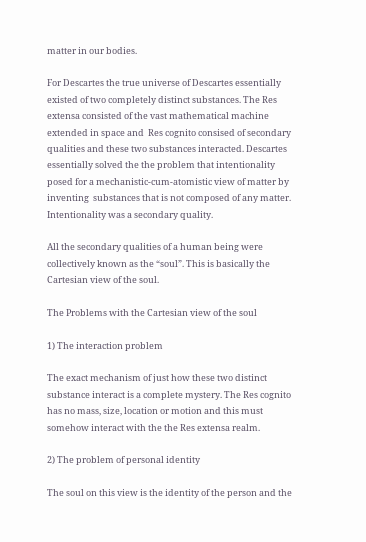matter in our bodies.

For Descartes the true universe of Descartes essentially existed of two completely distinct substances. The Res extensa consisted of the vast mathematical machine extended in space and  Res cognito consised of secondary qualities and these two substances interacted. Descartes essentially solved the the problem that intentionality posed for a mechanistic-cum-atomistic view of matter by inventing  substances that is not composed of any matter. Intentionality was a secondary quality.

All the secondary qualities of a human being were collectively known as the “soul”. This is basically the Cartesian view of the soul.

The Problems with the Cartesian view of the soul

1) The interaction problem

The exact mechanism of just how these two distinct substance interact is a complete mystery. The Res cognito has no mass, size, location or motion and this must somehow interact with the the Res extensa realm.

2) The problem of personal identity

The soul on this view is the identity of the person and the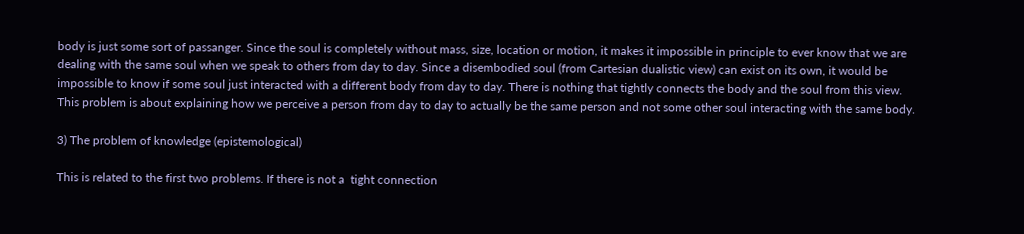body is just some sort of passanger. Since the soul is completely without mass, size, location or motion, it makes it impossible in principle to ever know that we are dealing with the same soul when we speak to others from day to day. Since a disembodied soul (from Cartesian dualistic view) can exist on its own, it would be impossible to know if some soul just interacted with a different body from day to day. There is nothing that tightly connects the body and the soul from this view. This problem is about explaining how we perceive a person from day to day to actually be the same person and not some other soul interacting with the same body.

3) The problem of knowledge (epistemological)

This is related to the first two problems. If there is not a  tight connection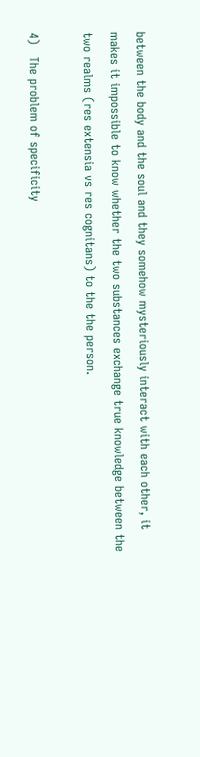between the body and the soul and they somehow mysteriously interact with each other, it makes it impossible to know whether the two substances exchange true knowledge between the two realms (res extensia vs res cognitans) to the the person.

4)   The problem of specificity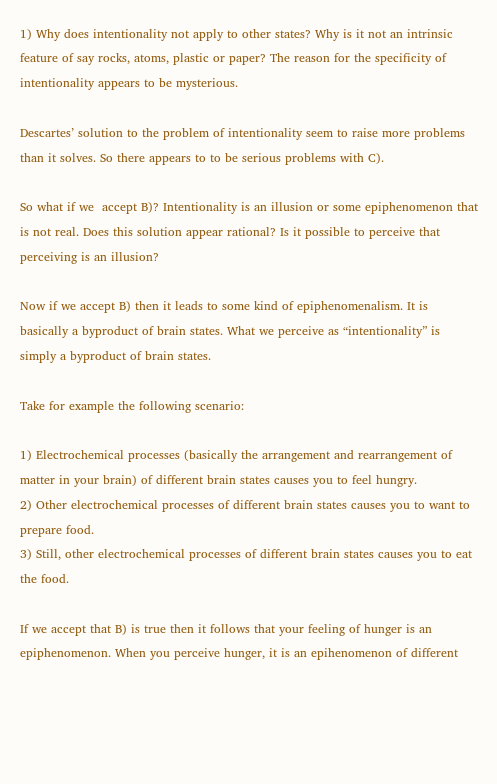1) Why does intentionality not apply to other states? Why is it not an intrinsic feature of say rocks, atoms, plastic or paper? The reason for the specificity of intentionality appears to be mysterious.

Descartes’ solution to the problem of intentionality seem to raise more problems than it solves. So there appears to to be serious problems with C).

So what if we  accept B)? Intentionality is an illusion or some epiphenomenon that is not real. Does this solution appear rational? Is it possible to perceive that perceiving is an illusion?

Now if we accept B) then it leads to some kind of epiphenomenalism. It is basically a byproduct of brain states. What we perceive as “intentionality” is simply a byproduct of brain states.

Take for example the following scenario:

1) Electrochemical processes (basically the arrangement and rearrangement of matter in your brain) of different brain states causes you to feel hungry.
2) Other electrochemical processes of different brain states causes you to want to prepare food.
3) Still, other electrochemical processes of different brain states causes you to eat the food.

If we accept that B) is true then it follows that your feeling of hunger is an epiphenomenon. When you perceive hunger, it is an epihenomenon of different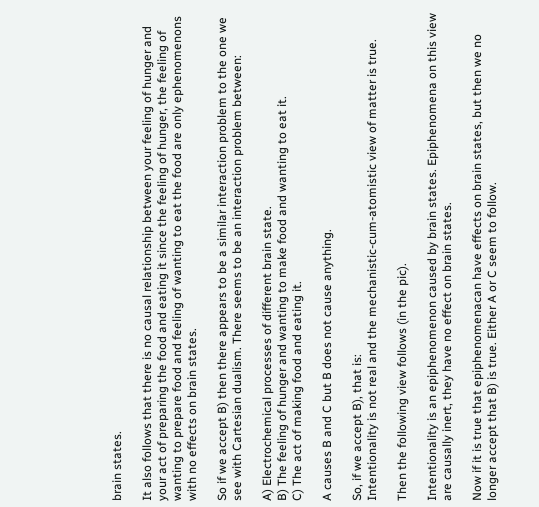brain states.

It also follows that there is no causal relationship between your feeling of hunger and your act of preparing the food and eating it since the feeling of hunger, the feeling of wanting to prepare food and feeling of wanting to eat the food are only ephenomenons with no effects on brain states.

So if we accept B) then there appears to be a similar interaction problem to the one we see with Cartesian dualism. There seems to be an interaction problem between:

A) Electrochemical processes of different brain state.
B) The feeling of hunger and wanting to make food and wanting to eat it.
C) The act of making food and eating it.

A causes B and C but B does not cause anything.

So, if we accept B), that is:
Intentionality is not real and the mechanistic-cum-atomistic view of matter is true.

Then the following view follows (in the pic).

Intentionality is an epiphenomenon caused by brain states. Epiphenomena on this view are causally inert, they have no effect on brain states.

Now if it is true that epiphenomenacan have effects on brain states, but then we no longer accept that B) is true. Either A or C seem to follow.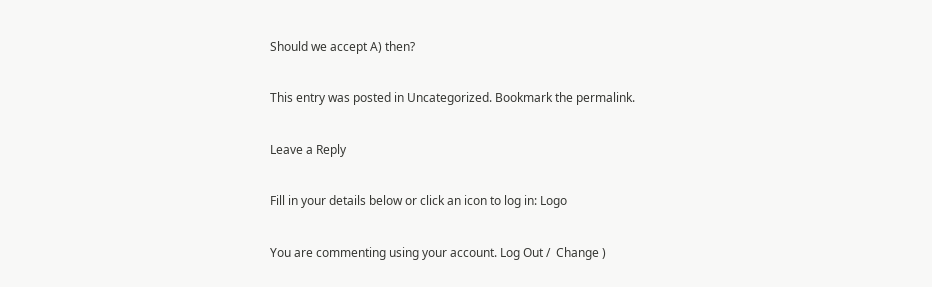Should we accept A) then?

This entry was posted in Uncategorized. Bookmark the permalink.

Leave a Reply

Fill in your details below or click an icon to log in: Logo

You are commenting using your account. Log Out /  Change )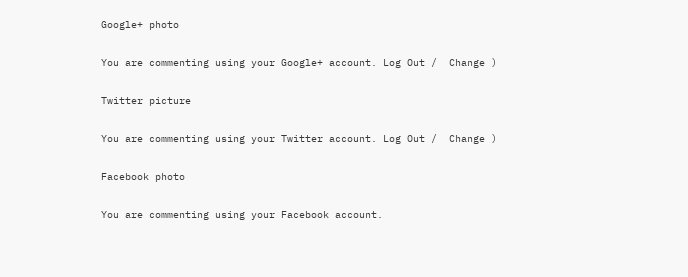Google+ photo

You are commenting using your Google+ account. Log Out /  Change )

Twitter picture

You are commenting using your Twitter account. Log Out /  Change )

Facebook photo

You are commenting using your Facebook account.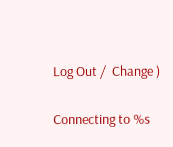Log Out /  Change )


Connecting to %s